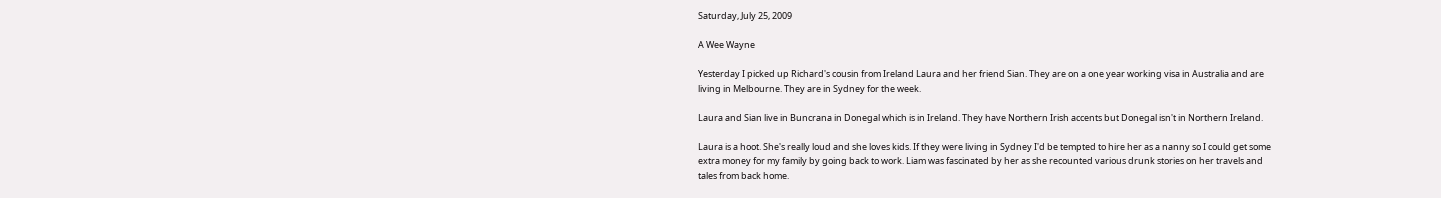Saturday, July 25, 2009

A Wee Wayne

Yesterday I picked up Richard's cousin from Ireland Laura and her friend Sian. They are on a one year working visa in Australia and are living in Melbourne. They are in Sydney for the week.

Laura and Sian live in Buncrana in Donegal which is in Ireland. They have Northern Irish accents but Donegal isn't in Northern Ireland.

Laura is a hoot. She's really loud and she loves kids. If they were living in Sydney I'd be tempted to hire her as a nanny so I could get some extra money for my family by going back to work. Liam was fascinated by her as she recounted various drunk stories on her travels and tales from back home.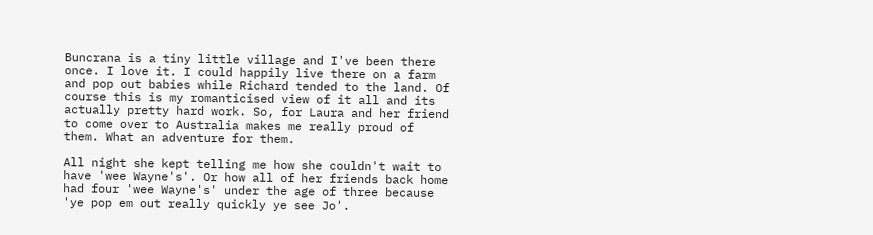Buncrana is a tiny little village and I've been there once. I love it. I could happily live there on a farm and pop out babies while Richard tended to the land. Of course this is my romanticised view of it all and its actually pretty hard work. So, for Laura and her friend to come over to Australia makes me really proud of them. What an adventure for them.

All night she kept telling me how she couldn't wait to have 'wee Wayne's'. Or how all of her friends back home had four 'wee Wayne's' under the age of three because 'ye pop em out really quickly ye see Jo'.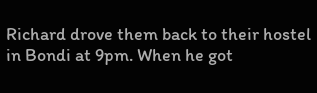Richard drove them back to their hostel in Bondi at 9pm. When he got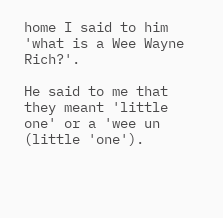home I said to him 'what is a Wee Wayne Rich?'.

He said to me that they meant 'little one' or a 'wee un (little 'one').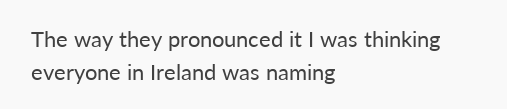The way they pronounced it I was thinking everyone in Ireland was naming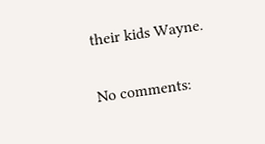their kids Wayne.

No comments: